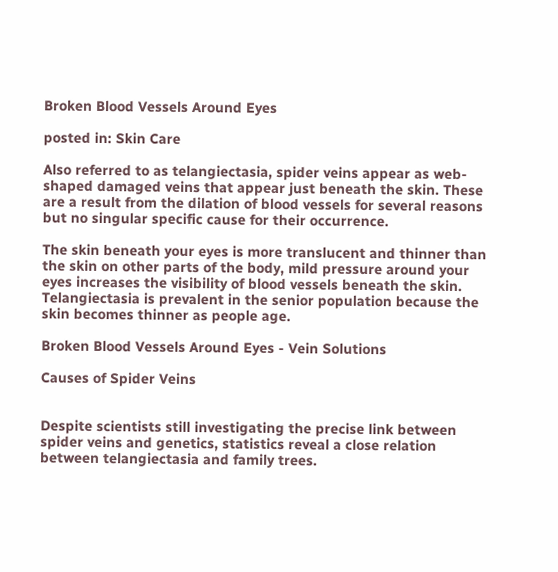Broken Blood Vessels Around Eyes

posted in: Skin Care

Also referred to as telangiectasia, spider veins appear as web-shaped damaged veins that appear just beneath the skin. These are a result from the dilation of blood vessels for several reasons but no singular specific cause for their occurrence.

The skin beneath your eyes is more translucent and thinner than the skin on other parts of the body, mild pressure around your eyes increases the visibility of blood vessels beneath the skin. Telangiectasia is prevalent in the senior population because the skin becomes thinner as people age.

Broken Blood Vessels Around Eyes - Vein Solutions

Causes of Spider Veins


Despite scientists still investigating the precise link between spider veins and genetics, statistics reveal a close relation between telangiectasia and family trees.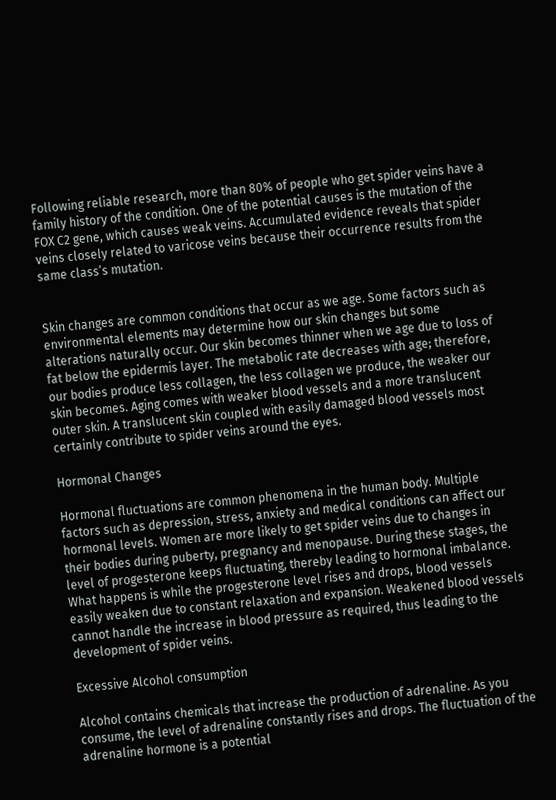Following reliable research, more than 80% of people who get spider veins have a family history of the condition. One of the potential causes is the mutation of the FOX C2 gene, which causes weak veins. Accumulated evidence reveals that spider veins closely related to varicose veins because their occurrence results from the same class’s mutation.


Skin changes are common conditions that occur as we age. Some factors such as environmental elements may determine how our skin changes but some alterations naturally occur. Our skin becomes thinner when we age due to loss of fat below the epidermis layer. The metabolic rate decreases with age; therefore, our bodies produce less collagen, the less collagen we produce, the weaker our skin becomes. Aging comes with weaker blood vessels and a more translucent outer skin. A translucent skin coupled with easily damaged blood vessels most certainly contribute to spider veins around the eyes.

Hormonal Changes

Hormonal fluctuations are common phenomena in the human body. Multiple factors such as depression, stress, anxiety and medical conditions can affect our hormonal levels. Women are more likely to get spider veins due to changes in their bodies during puberty, pregnancy and menopause. During these stages, the level of progesterone keeps fluctuating, thereby leading to hormonal imbalance. What happens is while the progesterone level rises and drops, blood vessels easily weaken due to constant relaxation and expansion. Weakened blood vessels cannot handle the increase in blood pressure as required, thus leading to the development of spider veins.

Excessive Alcohol consumption

Alcohol contains chemicals that increase the production of adrenaline. As you consume, the level of adrenaline constantly rises and drops. The fluctuation of the adrenaline hormone is a potential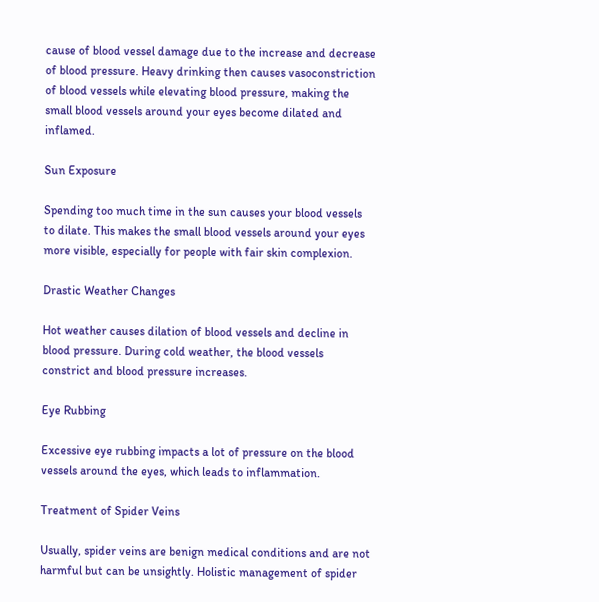cause of blood vessel damage due to the increase and decrease of blood pressure. Heavy drinking then causes vasoconstriction of blood vessels while elevating blood pressure, making the small blood vessels around your eyes become dilated and inflamed.

Sun Exposure

Spending too much time in the sun causes your blood vessels to dilate. This makes the small blood vessels around your eyes more visible, especially for people with fair skin complexion.

Drastic Weather Changes

Hot weather causes dilation of blood vessels and decline in blood pressure. During cold weather, the blood vessels constrict and blood pressure increases.

Eye Rubbing

Excessive eye rubbing impacts a lot of pressure on the blood vessels around the eyes, which leads to inflammation.

Treatment of Spider Veins

Usually, spider veins are benign medical conditions and are not harmful but can be unsightly. Holistic management of spider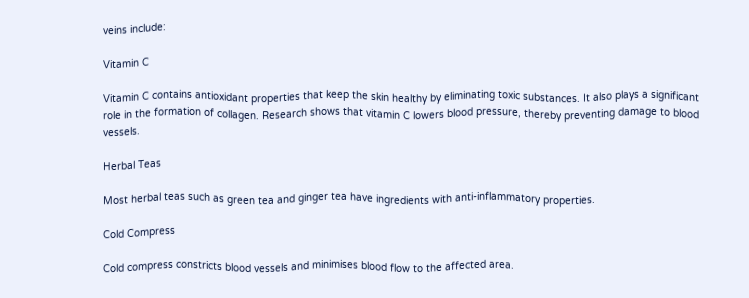veins include:

Vitamin C

Vitamin C contains antioxidant properties that keep the skin healthy by eliminating toxic substances. It also plays a significant role in the formation of collagen. Research shows that vitamin C lowers blood pressure, thereby preventing damage to blood vessels.

Herbal Teas

Most herbal teas such as green tea and ginger tea have ingredients with anti-inflammatory properties.

Cold Compress

Cold compress constricts blood vessels and minimises blood flow to the affected area.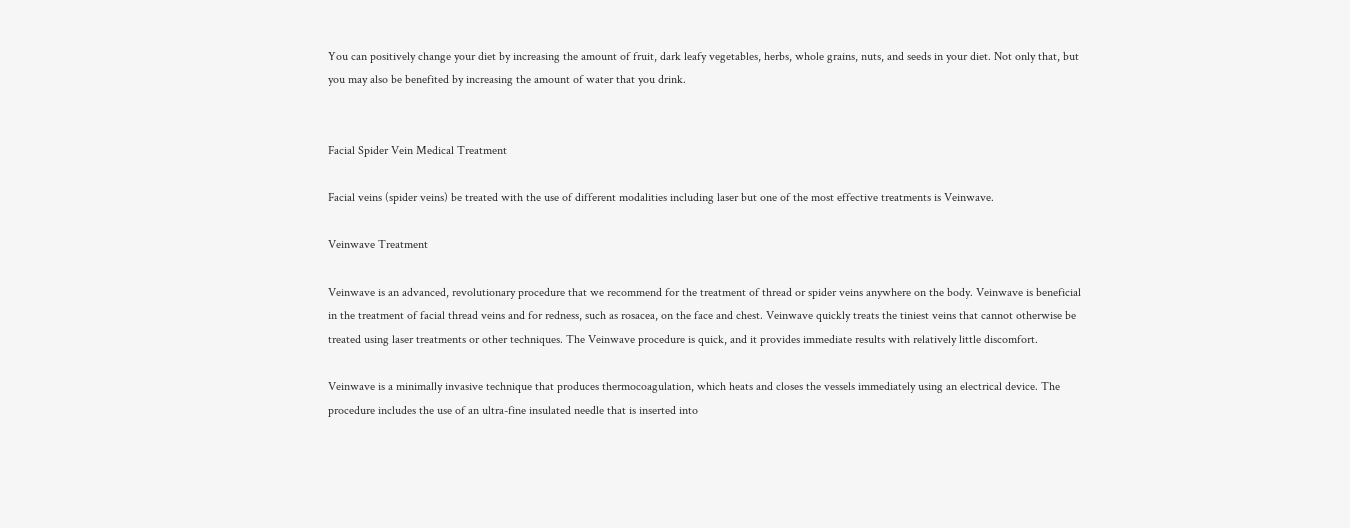You can positively change your diet by increasing the amount of fruit, dark leafy vegetables, herbs, whole grains, nuts, and seeds in your diet. Not only that, but you may also be benefited by increasing the amount of water that you drink.


Facial Spider Vein Medical Treatment

Facial veins (spider veins) be treated with the use of different modalities including laser but one of the most effective treatments is Veinwave.

Veinwave Treatment

Veinwave is an advanced, revolutionary procedure that we recommend for the treatment of thread or spider veins anywhere on the body. Veinwave is beneficial in the treatment of facial thread veins and for redness, such as rosacea, on the face and chest. Veinwave quickly treats the tiniest veins that cannot otherwise be treated using laser treatments or other techniques. The Veinwave procedure is quick, and it provides immediate results with relatively little discomfort.

Veinwave is a minimally invasive technique that produces thermocoagulation, which heats and closes the vessels immediately using an electrical device. The procedure includes the use of an ultra-fine insulated needle that is inserted into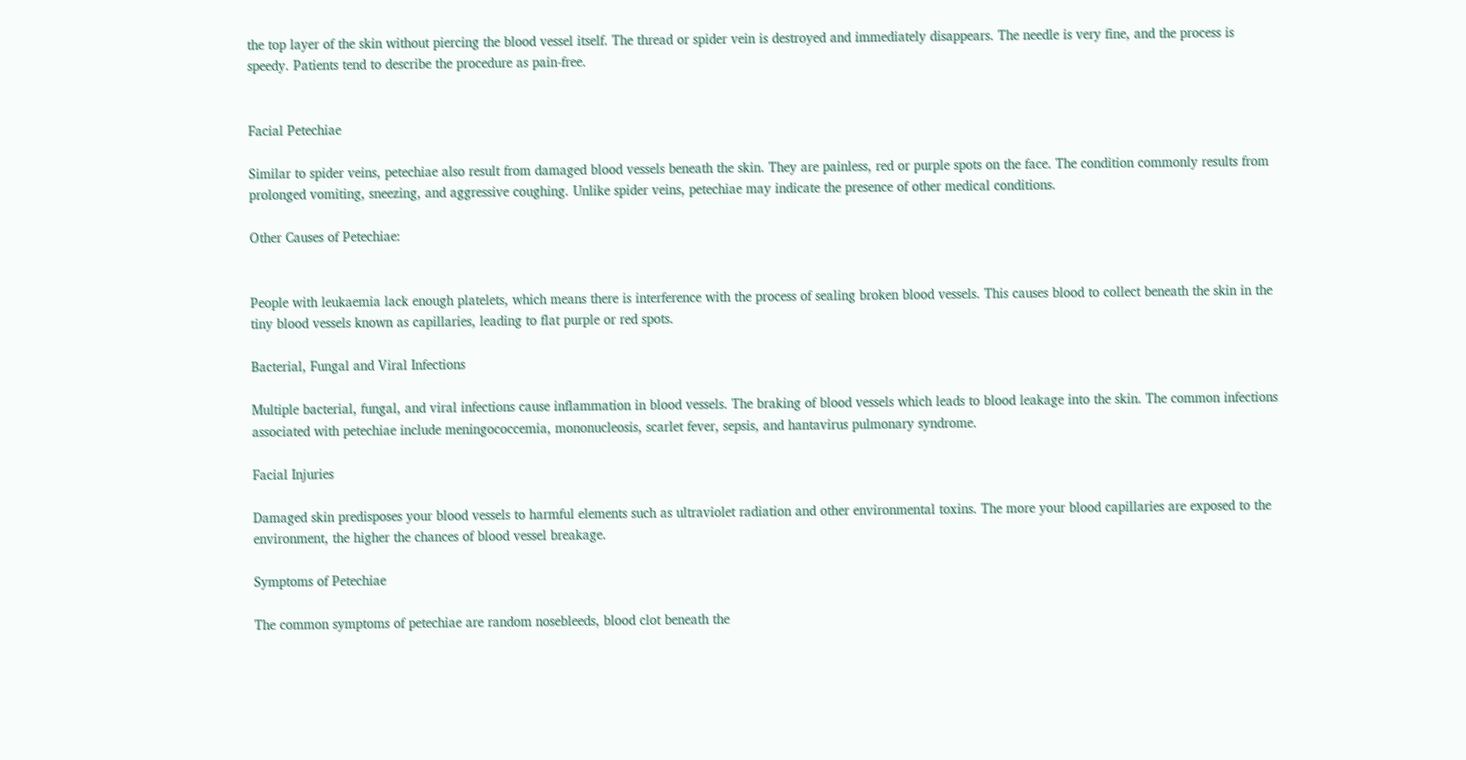the top layer of the skin without piercing the blood vessel itself. The thread or spider vein is destroyed and immediately disappears. The needle is very fine, and the process is speedy. Patients tend to describe the procedure as pain-free.


Facial Petechiae

Similar to spider veins, petechiae also result from damaged blood vessels beneath the skin. They are painless, red or purple spots on the face. The condition commonly results from prolonged vomiting, sneezing, and aggressive coughing. Unlike spider veins, petechiae may indicate the presence of other medical conditions.

Other Causes of Petechiae:


People with leukaemia lack enough platelets, which means there is interference with the process of sealing broken blood vessels. This causes blood to collect beneath the skin in the tiny blood vessels known as capillaries, leading to flat purple or red spots.

Bacterial, Fungal and Viral Infections

Multiple bacterial, fungal, and viral infections cause inflammation in blood vessels. The braking of blood vessels which leads to blood leakage into the skin. The common infections associated with petechiae include meningococcemia, mononucleosis, scarlet fever, sepsis, and hantavirus pulmonary syndrome.

Facial Injuries

Damaged skin predisposes your blood vessels to harmful elements such as ultraviolet radiation and other environmental toxins. The more your blood capillaries are exposed to the environment, the higher the chances of blood vessel breakage.

Symptoms of Petechiae

The common symptoms of petechiae are random nosebleeds, blood clot beneath the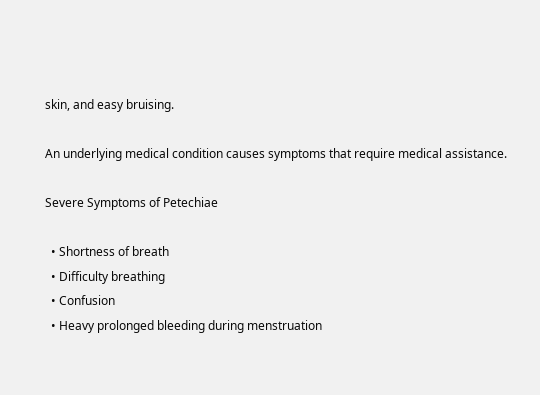skin, and easy bruising.

An underlying medical condition causes symptoms that require medical assistance.

Severe Symptoms of Petechiae

  • Shortness of breath
  • Difficulty breathing
  • Confusion
  • Heavy prolonged bleeding during menstruation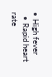• High fever
  • Rapid heart rate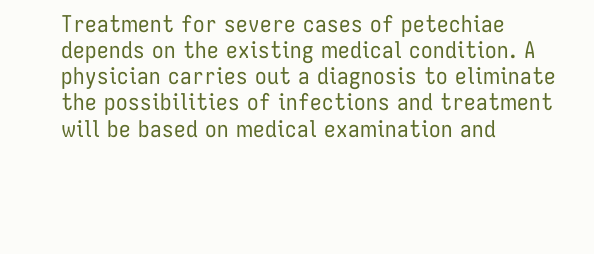Treatment for severe cases of petechiae depends on the existing medical condition. A physician carries out a diagnosis to eliminate the possibilities of infections and treatment will be based on medical examination and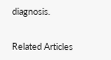diagnosis.


Related Articles